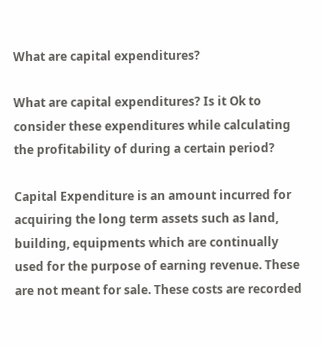What are capital expenditures?

What are capital expenditures? Is it Ok to consider these expenditures while calculating the profitability of during a certain period?

Capital Expenditure is an amount incurred for acquiring the long term assets such as land, building, equipments which are continually used for the purpose of earning revenue. These are not meant for sale. These costs are recorded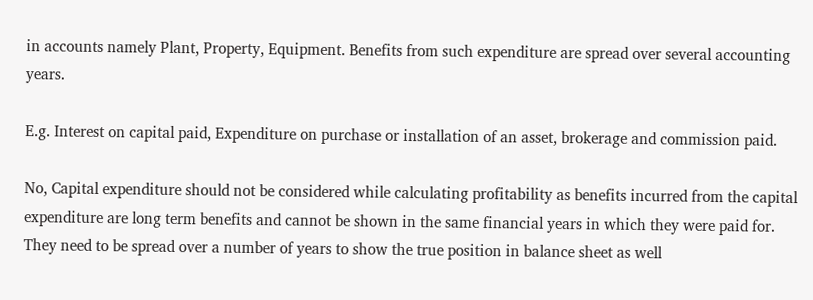in accounts namely Plant, Property, Equipment. Benefits from such expenditure are spread over several accounting years.

E.g. Interest on capital paid, Expenditure on purchase or installation of an asset, brokerage and commission paid.

No, Capital expenditure should not be considered while calculating profitability as benefits incurred from the capital expenditure are long term benefits and cannot be shown in the same financial years in which they were paid for. They need to be spread over a number of years to show the true position in balance sheet as well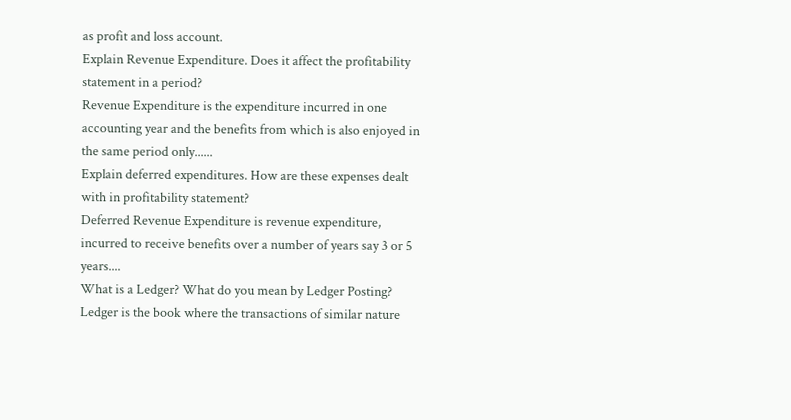as profit and loss account.
Explain Revenue Expenditure. Does it affect the profitability statement in a period?
Revenue Expenditure is the expenditure incurred in one accounting year and the benefits from which is also enjoyed in the same period only......
Explain deferred expenditures. How are these expenses dealt with in profitability statement?
Deferred Revenue Expenditure is revenue expenditure, incurred to receive benefits over a number of years say 3 or 5 years....
What is a Ledger? What do you mean by Ledger Posting?
Ledger is the book where the transactions of similar nature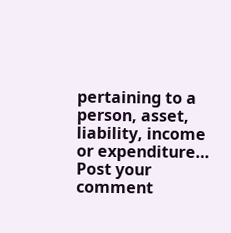pertaining to a person, asset, liability, income or expenditure…
Post your comment